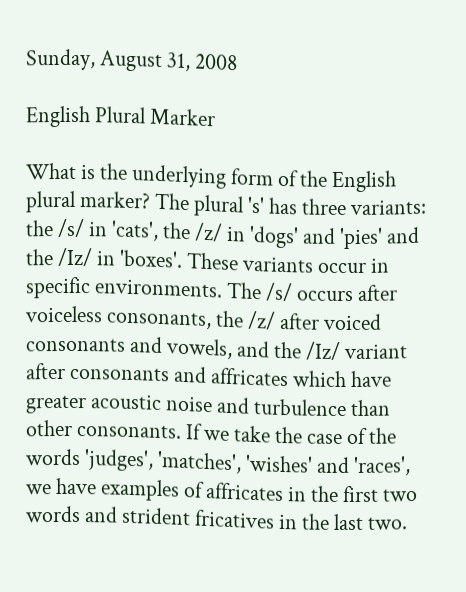Sunday, August 31, 2008

English Plural Marker

What is the underlying form of the English plural marker? The plural 's' has three variants: the /s/ in 'cats', the /z/ in 'dogs' and 'pies' and the /Iz/ in 'boxes'. These variants occur in specific environments. The /s/ occurs after voiceless consonants, the /z/ after voiced consonants and vowels, and the /Iz/ variant after consonants and affricates which have greater acoustic noise and turbulence than other consonants. If we take the case of the words 'judges', 'matches', 'wishes' and 'races', we have examples of affricates in the first two words and strident fricatives in the last two.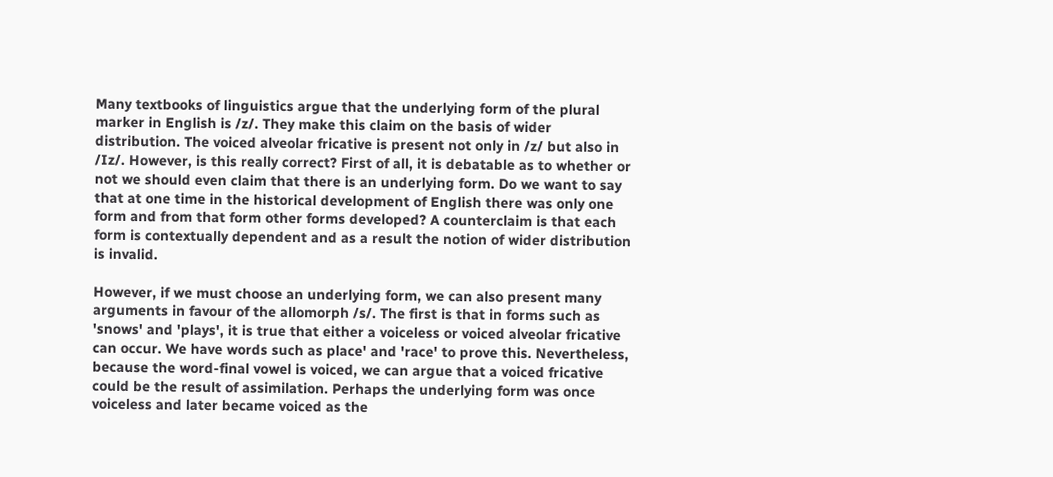Many textbooks of linguistics argue that the underlying form of the plural marker in English is /z/. They make this claim on the basis of wider distribution. The voiced alveolar fricative is present not only in /z/ but also in /Iz/. However, is this really correct? First of all, it is debatable as to whether or not we should even claim that there is an underlying form. Do we want to say that at one time in the historical development of English there was only one form and from that form other forms developed? A counterclaim is that each form is contextually dependent and as a result the notion of wider distribution is invalid.

However, if we must choose an underlying form, we can also present many arguments in favour of the allomorph /s/. The first is that in forms such as 'snows' and 'plays', it is true that either a voiceless or voiced alveolar fricative can occur. We have words such as place' and 'race' to prove this. Nevertheless, because the word-final vowel is voiced, we can argue that a voiced fricative could be the result of assimilation. Perhaps the underlying form was once voiceless and later became voiced as the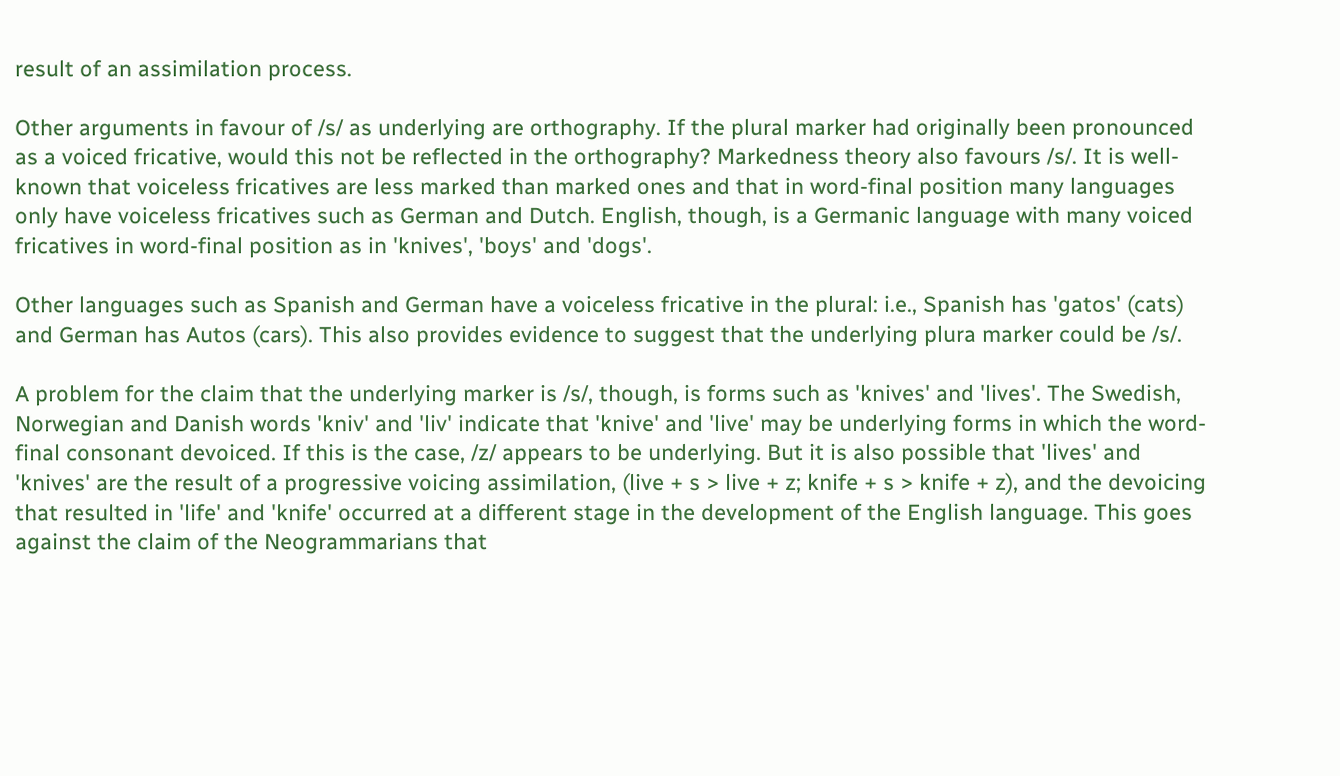result of an assimilation process.

Other arguments in favour of /s/ as underlying are orthography. If the plural marker had originally been pronounced as a voiced fricative, would this not be reflected in the orthography? Markedness theory also favours /s/. It is well-known that voiceless fricatives are less marked than marked ones and that in word-final position many languages only have voiceless fricatives such as German and Dutch. English, though, is a Germanic language with many voiced fricatives in word-final position as in 'knives', 'boys' and 'dogs'.

Other languages such as Spanish and German have a voiceless fricative in the plural: i.e., Spanish has 'gatos' (cats) and German has Autos (cars). This also provides evidence to suggest that the underlying plura marker could be /s/.

A problem for the claim that the underlying marker is /s/, though, is forms such as 'knives' and 'lives'. The Swedish, Norwegian and Danish words 'kniv' and 'liv' indicate that 'knive' and 'live' may be underlying forms in which the word-final consonant devoiced. If this is the case, /z/ appears to be underlying. But it is also possible that 'lives' and 'knives' are the result of a progressive voicing assimilation, (live + s > live + z; knife + s > knife + z), and the devoicing that resulted in 'life' and 'knife' occurred at a different stage in the development of the English language. This goes against the claim of the Neogrammarians that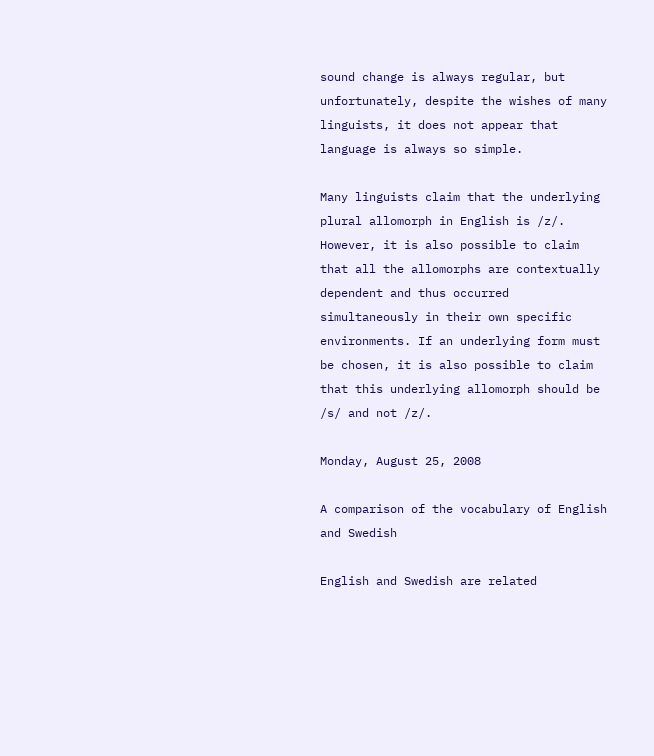sound change is always regular, but unfortunately, despite the wishes of many linguists, it does not appear that language is always so simple.

Many linguists claim that the underlying plural allomorph in English is /z/. However, it is also possible to claim that all the allomorphs are contextually dependent and thus occurred simultaneously in their own specific environments. If an underlying form must be chosen, it is also possible to claim that this underlying allomorph should be /s/ and not /z/.

Monday, August 25, 2008

A comparison of the vocabulary of English and Swedish

English and Swedish are related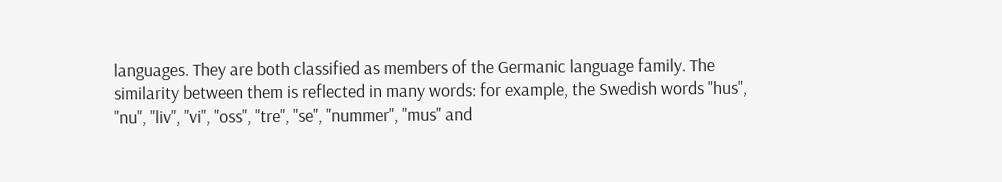languages. They are both classified as members of the Germanic language family. The similarity between them is reflected in many words: for example, the Swedish words "hus", "nu", "liv", "vi", "oss", "tre", "se", "nummer", "mus" and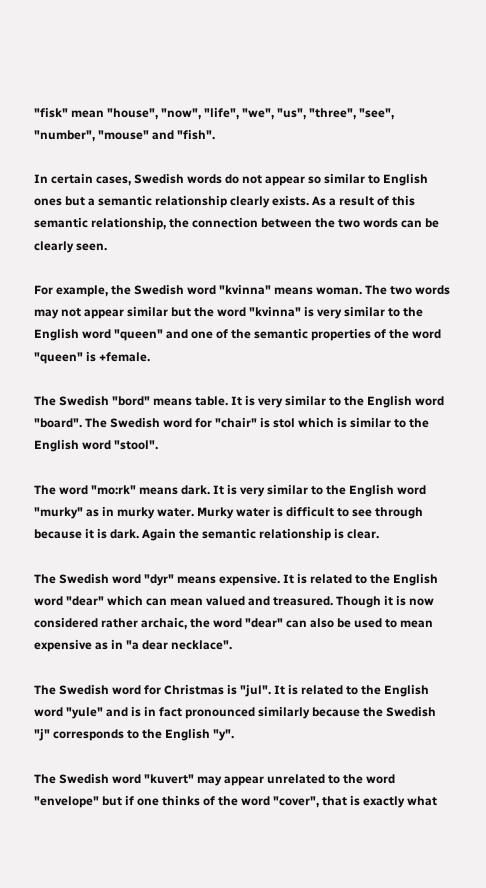"fisk" mean "house", "now", "life", "we", "us", "three", "see", "number", "mouse" and "fish".

In certain cases, Swedish words do not appear so similar to English ones but a semantic relationship clearly exists. As a result of this semantic relationship, the connection between the two words can be clearly seen.

For example, the Swedish word "kvinna" means woman. The two words may not appear similar but the word "kvinna" is very similar to the English word "queen" and one of the semantic properties of the word "queen" is +female.

The Swedish "bord" means table. It is very similar to the English word "board". The Swedish word for "chair" is stol which is similar to the English word "stool".

The word "mo:rk" means dark. It is very similar to the English word "murky" as in murky water. Murky water is difficult to see through because it is dark. Again the semantic relationship is clear.

The Swedish word "dyr" means expensive. It is related to the English word "dear" which can mean valued and treasured. Though it is now considered rather archaic, the word "dear" can also be used to mean expensive as in "a dear necklace".

The Swedish word for Christmas is "jul". It is related to the English word "yule" and is in fact pronounced similarly because the Swedish "j" corresponds to the English "y".

The Swedish word "kuvert" may appear unrelated to the word "envelope" but if one thinks of the word "cover", that is exactly what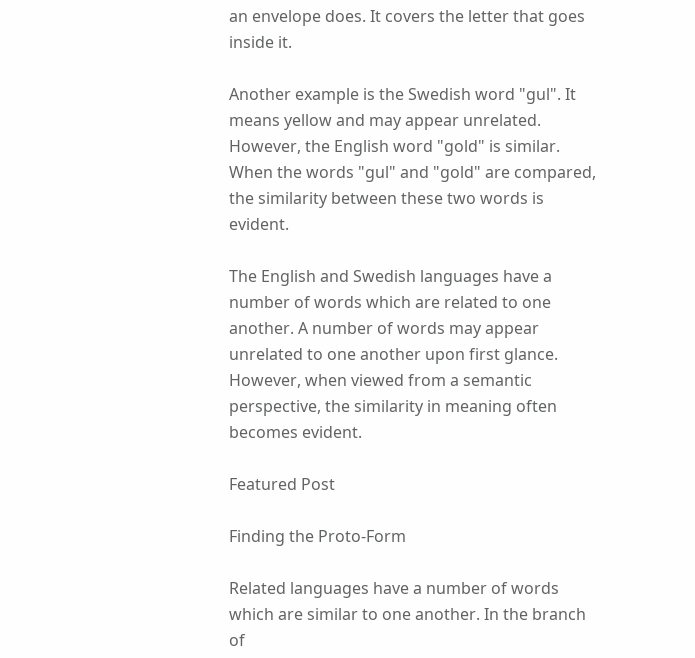an envelope does. It covers the letter that goes inside it.

Another example is the Swedish word "gul". It means yellow and may appear unrelated. However, the English word "gold" is similar. When the words "gul" and "gold" are compared, the similarity between these two words is evident.

The English and Swedish languages have a number of words which are related to one another. A number of words may appear unrelated to one another upon first glance. However, when viewed from a semantic perspective, the similarity in meaning often becomes evident.

Featured Post

Finding the Proto-Form

Related languages have a number of words which are similar to one another. In the branch of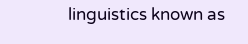linguistics known as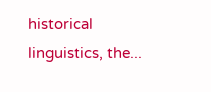historical linguistics, the...